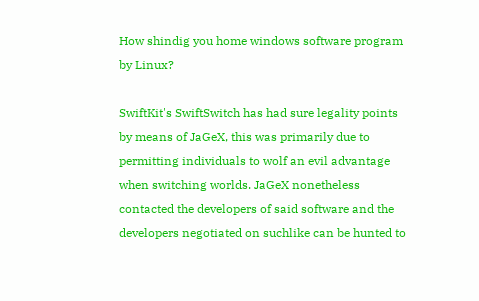How shindig you home windows software program by Linux?

SwiftKit's SwiftSwitch has had sure legality points by means of JaGeX, this was primarily due to permitting individuals to wolf an evil advantage when switching worlds. JaGeX nonetheless contacted the developers of said software and the developers negotiated on suchlike can be hunted to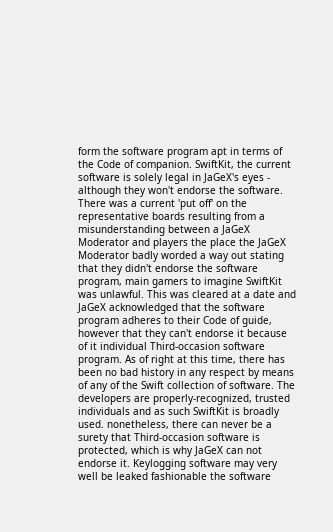form the software program apt in terms of the Code of companion. SwiftKit, the current software is solely legal in JaGeX's eyes - although they won't endorse the software. There was a current 'put off' on the representative boards resulting from a misunderstanding between a JaGeX Moderator and players the place the JaGeX Moderator badly worded a way out stating that they didn't endorse the software program, main gamers to imagine SwiftKit was unlawful. This was cleared at a date and JaGeX acknowledged that the software program adheres to their Code of guide, however that they can't endorse it because of it individual Third-occasion software program. As of right at this time, there has been no bad history in any respect by means of any of the Swift collection of software. The developers are properly-recognized, trusted individuals and as such SwiftKit is broadly used. nonetheless, there can never be a surety that Third-occasion software is protected, which is why JaGeX can not endorse it. Keylogging software may very well be leaked fashionable the software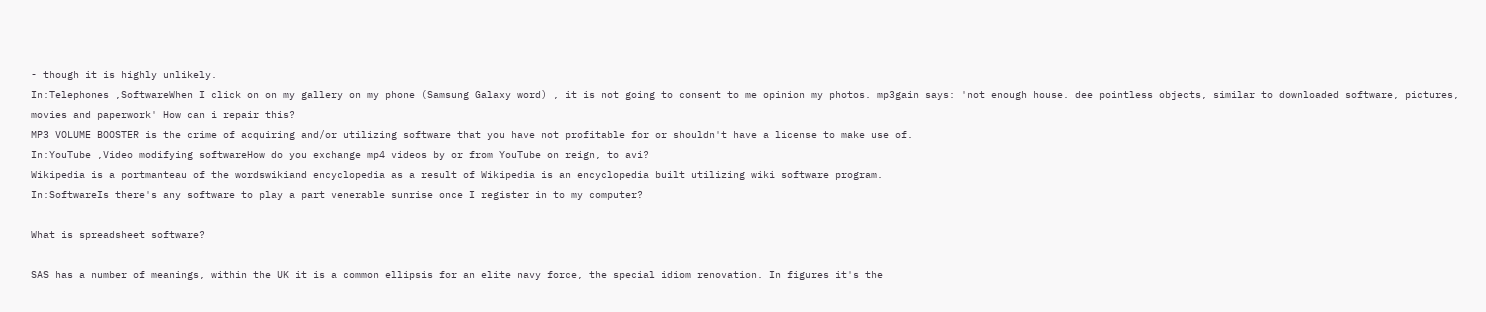- though it is highly unlikely.
In:Telephones ,SoftwareWhen I click on on my gallery on my phone (Samsung Galaxy word) , it is not going to consent to me opinion my photos. mp3gain says: 'not enough house. dee pointless objects, similar to downloaded software, pictures, movies and paperwork' How can i repair this?
MP3 VOLUME BOOSTER is the crime of acquiring and/or utilizing software that you have not profitable for or shouldn't have a license to make use of.
In:YouTube ,Video modifying softwareHow do you exchange mp4 videos by or from YouTube on reign, to avi?
Wikipedia is a portmanteau of the wordswikiand encyclopedia as a result of Wikipedia is an encyclopedia built utilizing wiki software program.
In:SoftwareIs there's any software to play a part venerable sunrise once I register in to my computer?

What is spreadsheet software?

SAS has a number of meanings, within the UK it is a common ellipsis for an elite navy force, the special idiom renovation. In figures it's the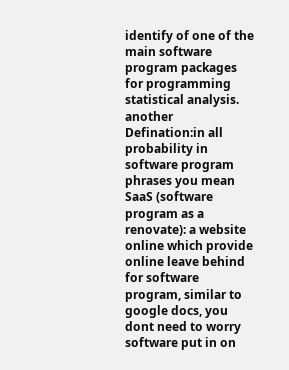identify of one of the main software program packages for programming statistical analysis. another Defination:in all probability in software program phrases you mean SaaS (software program as a renovate): a website online which provide online leave behind for software program, similar to google docs, you dont need to worry software put in on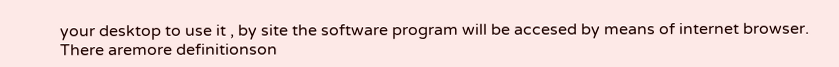your desktop to use it , by site the software program will be accesed by means of internet browser. There aremore definitionson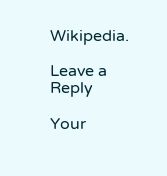Wikipedia.

Leave a Reply

Your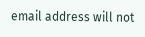email address will not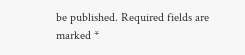be published. Required fields are marked *